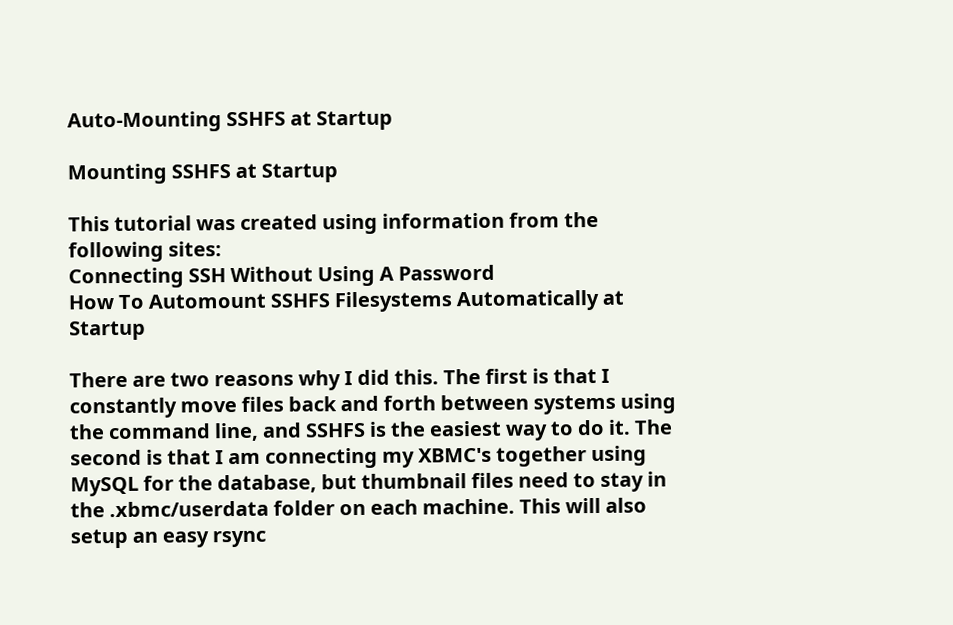Auto-Mounting SSHFS at Startup

Mounting SSHFS at Startup

This tutorial was created using information from the following sites:
Connecting SSH Without Using A Password
How To Automount SSHFS Filesystems Automatically at Startup

There are two reasons why I did this. The first is that I constantly move files back and forth between systems using the command line, and SSHFS is the easiest way to do it. The second is that I am connecting my XBMC's together using MySQL for the database, but thumbnail files need to stay in the .xbmc/userdata folder on each machine. This will also setup an easy rsync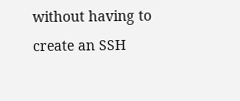without having to create an SSH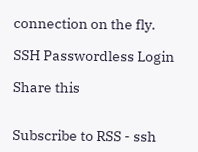connection on the fly.

SSH Passwordless Login

Share this


Subscribe to RSS - ssh